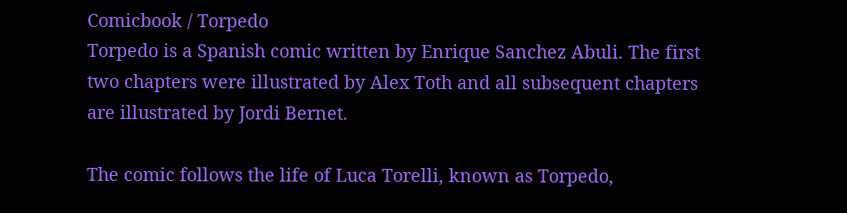Comicbook / Torpedo
Torpedo is a Spanish comic written by Enrique Sanchez Abuli. The first two chapters were illustrated by Alex Toth and all subsequent chapters are illustrated by Jordi Bernet.

The comic follows the life of Luca Torelli, known as Torpedo,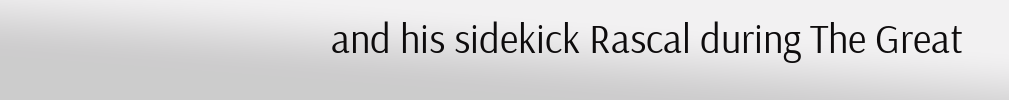and his sidekick Rascal during The Great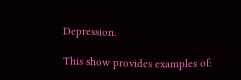Depression.

This show provides examples of: